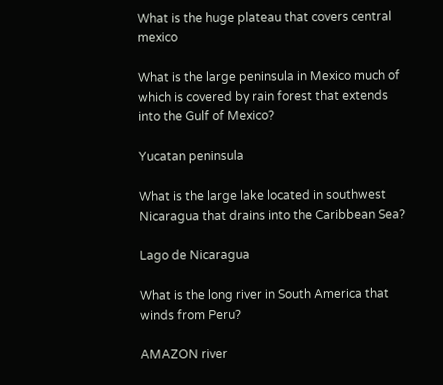What is the huge plateau that covers central mexico

What is the large peninsula in Mexico much of which is covered by rain forest that extends into the Gulf of Mexico?

Yucatan peninsula

What is the large lake located in southwest Nicaragua that drains into the Caribbean Sea?

Lago de Nicaragua

What is the long river in South America that winds from Peru?

AMAZON river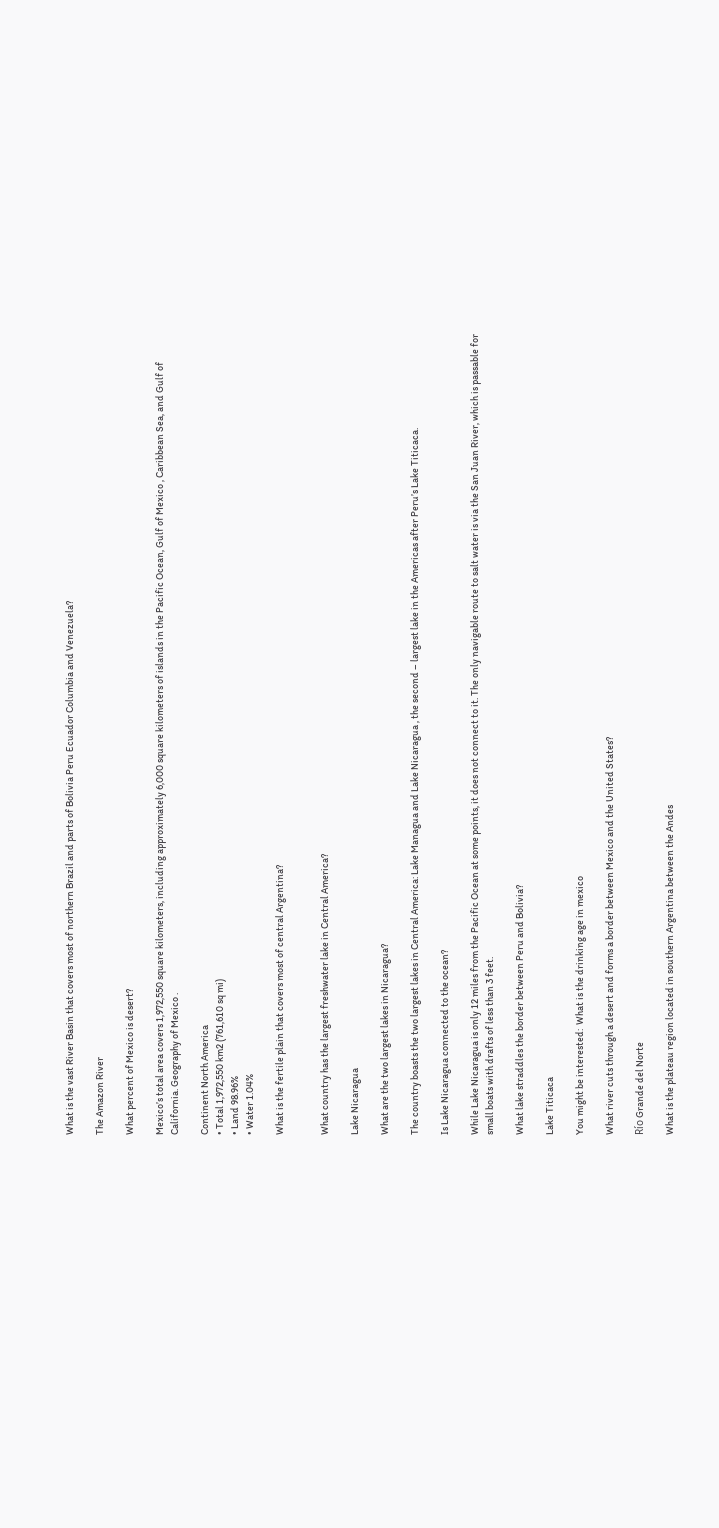What is the vast River Basin that covers most of northern Brazil and parts of Bolivia Peru Ecuador Columbia and Venezuela?

The Amazon River

What percent of Mexico is desert?

Mexico’s total area covers 1,972,550 square kilometers, including approximately 6,000 square kilometers of islands in the Pacific Ocean, Gulf of Mexico , Caribbean Sea, and Gulf of California. Geography of Mexico .

Continent North America
• Total 1,972,550 km2 (761,610 sq mi)
• Land 98.96%
• Water 1.04%

What is the fertile plain that covers most of central Argentina?


What country has the largest freshwater lake in Central America?

Lake Nicaragua

What are the two largest lakes in Nicaragua?

The country boasts the two largest lakes in Central America: Lake Managua and Lake Nicaragua , the second – largest lake in the Americas after Peru’s Lake Titicaca.

Is Lake Nicaragua connected to the ocean?

While Lake Nicaragua is only 12 miles from the Pacific Ocean at some points, it does not connect to it. The only navigable route to salt water is via the San Juan River, which is passable for small boats with drafts of less than 3 feet.

What lake straddles the border between Peru and Bolivia?

Lake Titicaca

You might be interested:  What is the drinking age in mexico

What river cuts through a desert and forms a border between Mexico and the United States?

Río Grande del Norte

What is the plateau region located in southern Argentina between the Andes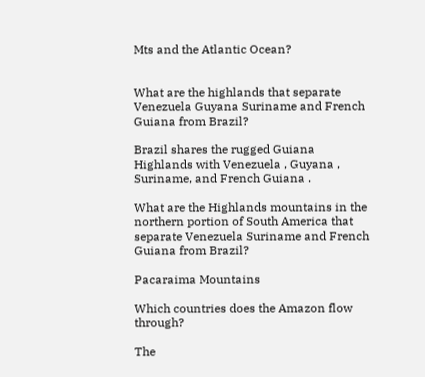Mts and the Atlantic Ocean?


What are the highlands that separate Venezuela Guyana Suriname and French Guiana from Brazil?

Brazil shares the rugged Guiana Highlands with Venezuela , Guyana , Suriname, and French Guiana .

What are the Highlands mountains in the northern portion of South America that separate Venezuela Suriname and French Guiana from Brazil?

Pacaraima Mountains

Which countries does the Amazon flow through?

The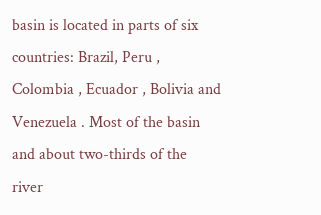basin is located in parts of six countries: Brazil, Peru , Colombia , Ecuador , Bolivia and Venezuela . Most of the basin and about two-thirds of the river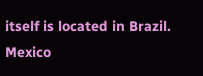itself is located in Brazil. Mexico